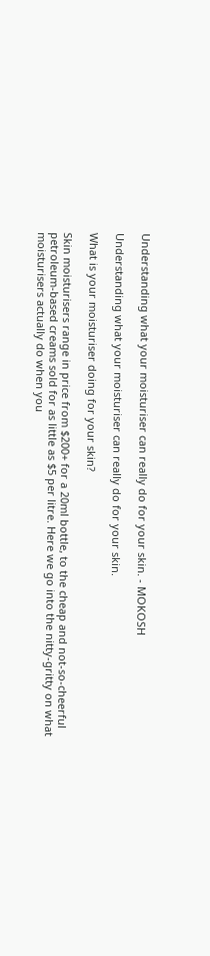Understanding what your moisturiser can really do for your skin. - MOKOSH

Understanding what your moisturiser can really do for your skin.

What is your moisturiser doing for your skin?

Skin moisturisers range in price from $200+ for a 20ml bottle, to the cheap and not-so-cheerful petroleum-based creams sold for as little as $5 per litre. Here we go into the nitty-gritty on what moisturisers actually do when you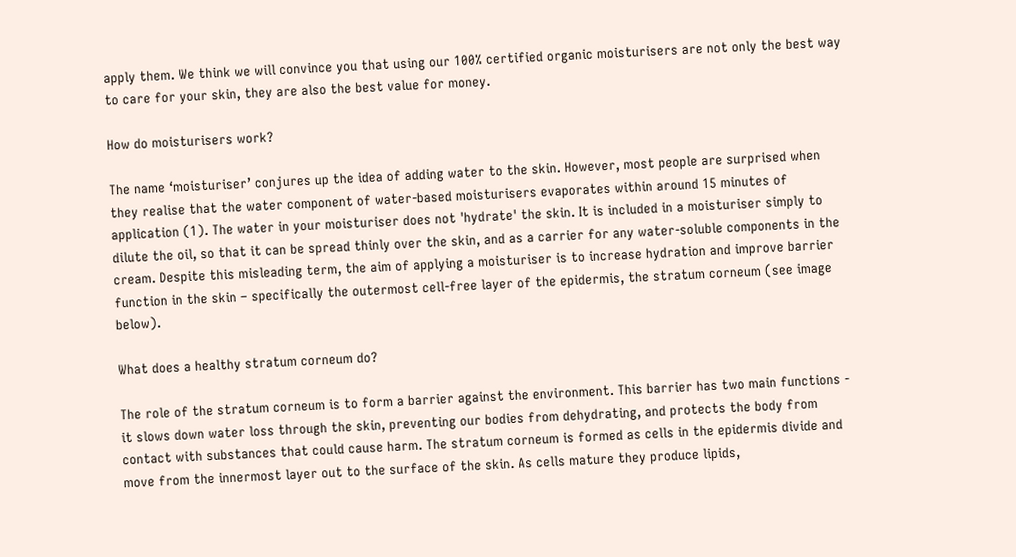apply them. We think we will convince you that using our 100% certified organic moisturisers are not only the best way to care for your skin, they are also the best value for money.

How do moisturisers work?

The name ‘moisturiser’ conjures up the idea of adding water to the skin. However, most people are surprised when they realise that the water component of water-based moisturisers evaporates within around 15 minutes of application (1). The water in your moisturiser does not 'hydrate' the skin. It is included in a moisturiser simply to dilute the oil, so that it can be spread thinly over the skin, and as a carrier for any water-soluble components in the cream. Despite this misleading term, the aim of applying a moisturiser is to increase hydration and improve barrier function in the skin – specifically the outermost cell-free layer of the epidermis, the stratum corneum (see image below).

What does a healthy stratum corneum do?

The role of the stratum corneum is to form a barrier against the environment. This barrier has two main functions - it slows down water loss through the skin, preventing our bodies from dehydrating, and protects the body from contact with substances that could cause harm. The stratum corneum is formed as cells in the epidermis divide and move from the innermost layer out to the surface of the skin. As cells mature they produce lipids,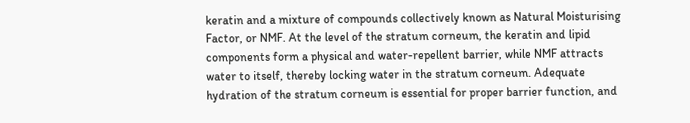keratin and a mixture of compounds collectively known as Natural Moisturising Factor, or NMF. At the level of the stratum corneum, the keratin and lipid components form a physical and water-repellent barrier, while NMF attracts water to itself, thereby locking water in the stratum corneum. Adequate hydration of the stratum corneum is essential for proper barrier function, and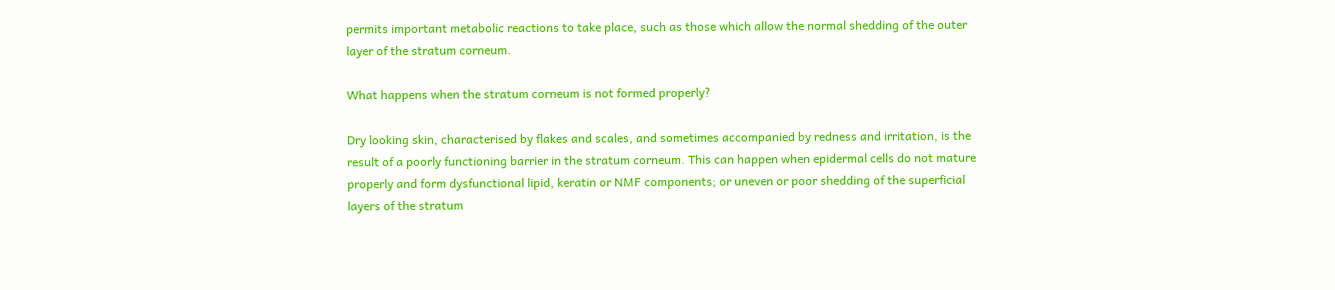permits important metabolic reactions to take place, such as those which allow the normal shedding of the outer layer of the stratum corneum.

What happens when the stratum corneum is not formed properly?

Dry looking skin, characterised by flakes and scales, and sometimes accompanied by redness and irritation, is the result of a poorly functioning barrier in the stratum corneum. This can happen when epidermal cells do not mature properly and form dysfunctional lipid, keratin or NMF components; or uneven or poor shedding of the superficial layers of the stratum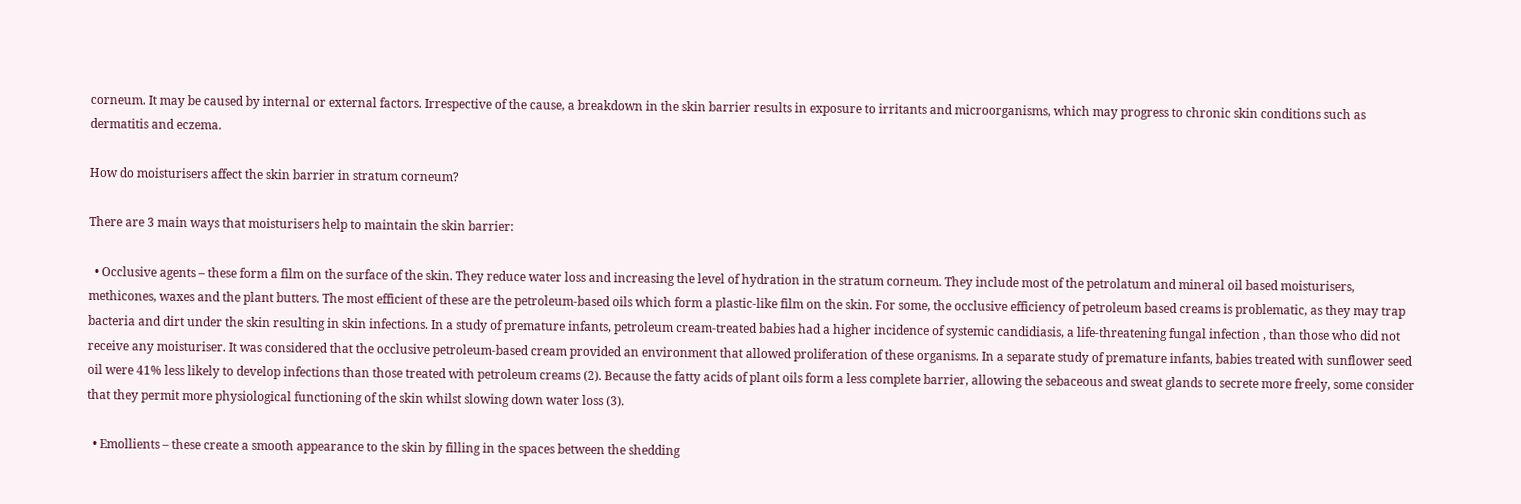corneum. It may be caused by internal or external factors. Irrespective of the cause, a breakdown in the skin barrier results in exposure to irritants and microorganisms, which may progress to chronic skin conditions such as dermatitis and eczema.

How do moisturisers affect the skin barrier in stratum corneum?

There are 3 main ways that moisturisers help to maintain the skin barrier:

  • Occlusive agents – these form a film on the surface of the skin. They reduce water loss and increasing the level of hydration in the stratum corneum. They include most of the petrolatum and mineral oil based moisturisers, methicones, waxes and the plant butters. The most efficient of these are the petroleum-based oils which form a plastic-like film on the skin. For some, the occlusive efficiency of petroleum based creams is problematic, as they may trap bacteria and dirt under the skin resulting in skin infections. In a study of premature infants, petroleum cream-treated babies had a higher incidence of systemic candidiasis, a life-threatening fungal infection , than those who did not receive any moisturiser. It was considered that the occlusive petroleum-based cream provided an environment that allowed proliferation of these organisms. In a separate study of premature infants, babies treated with sunflower seed oil were 41% less likely to develop infections than those treated with petroleum creams (2). Because the fatty acids of plant oils form a less complete barrier, allowing the sebaceous and sweat glands to secrete more freely, some consider that they permit more physiological functioning of the skin whilst slowing down water loss (3).

  • Emollients – these create a smooth appearance to the skin by filling in the spaces between the shedding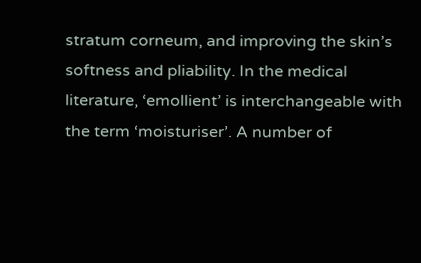stratum corneum, and improving the skin’s softness and pliability. In the medical literature, ‘emollient’ is interchangeable with the term ‘moisturiser’. A number of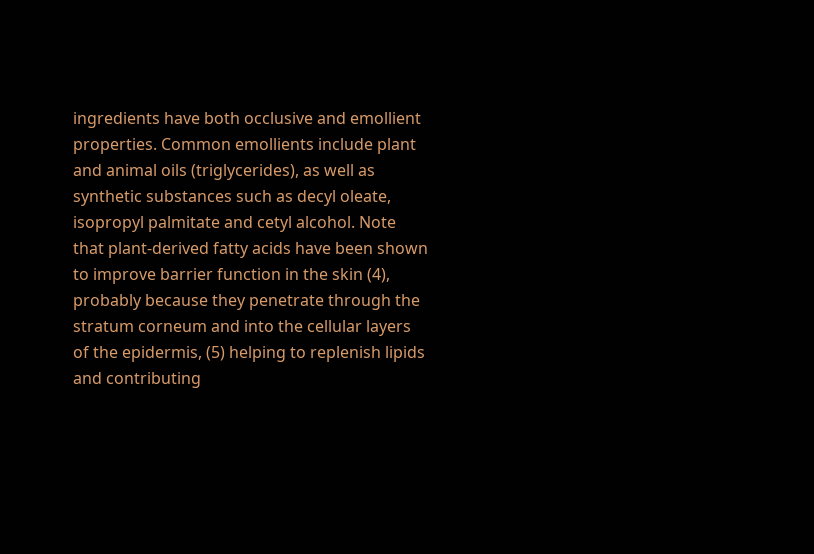ingredients have both occlusive and emollient properties. Common emollients include plant and animal oils (triglycerides), as well as synthetic substances such as decyl oleate, isopropyl palmitate and cetyl alcohol. Note that plant-derived fatty acids have been shown to improve barrier function in the skin (4), probably because they penetrate through the stratum corneum and into the cellular layers of the epidermis, (5) helping to replenish lipids and contributing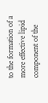to the formation of a more effective lipid component of the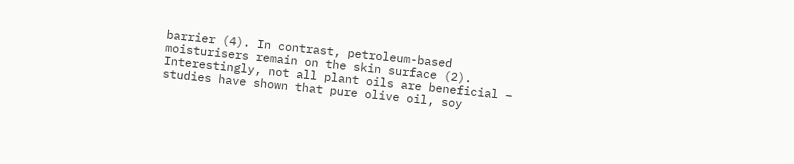barrier (4). In contrast, petroleum-based moisturisers remain on the skin surface (2). Interestingly, not all plant oils are beneficial – studies have shown that pure olive oil, soy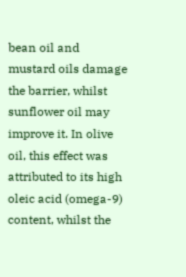bean oil and mustard oils damage the barrier, whilst sunflower oil may improve it. In olive oil, this effect was attributed to its high oleic acid (omega-9) content, whilst the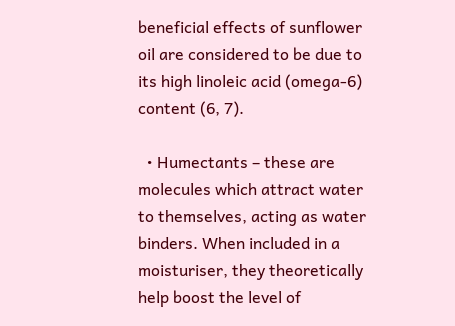beneficial effects of sunflower oil are considered to be due to its high linoleic acid (omega-6) content (6, 7).

  • Humectants – these are molecules which attract water to themselves, acting as water binders. When included in a moisturiser, they theoretically help boost the level of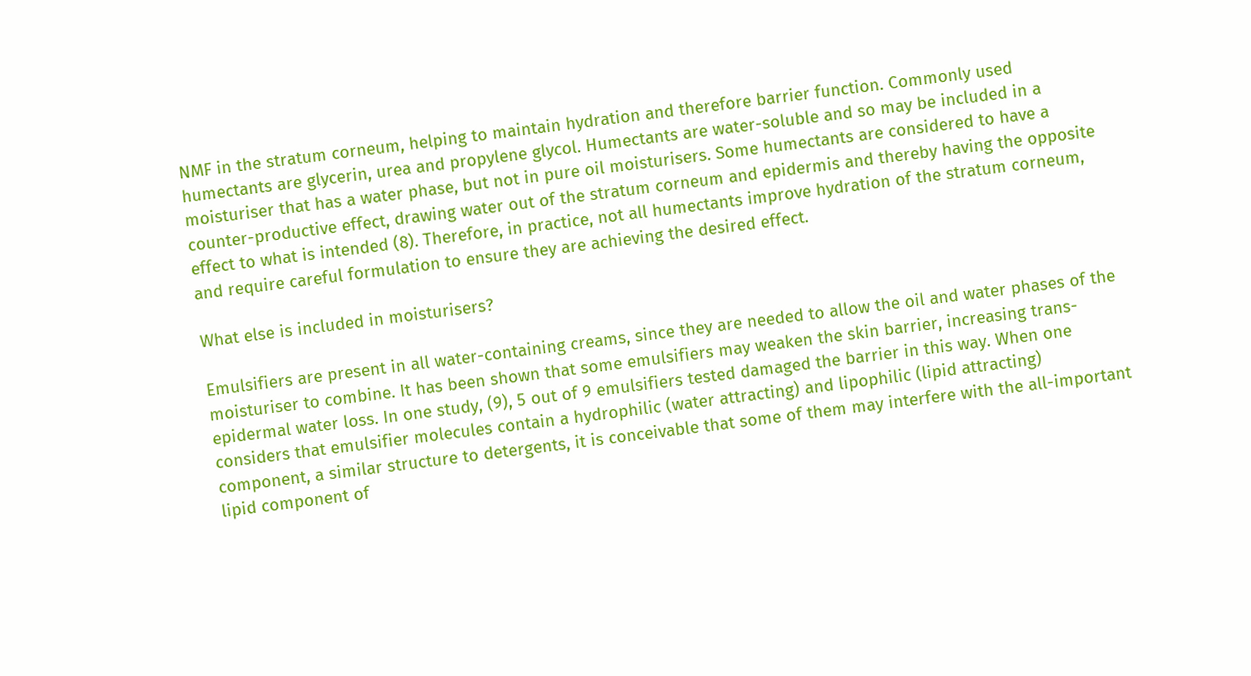NMF in the stratum corneum, helping to maintain hydration and therefore barrier function. Commonly used humectants are glycerin, urea and propylene glycol. Humectants are water-soluble and so may be included in a moisturiser that has a water phase, but not in pure oil moisturisers. Some humectants are considered to have a counter-productive effect, drawing water out of the stratum corneum and epidermis and thereby having the opposite effect to what is intended (8). Therefore, in practice, not all humectants improve hydration of the stratum corneum, and require careful formulation to ensure they are achieving the desired effect.

What else is included in moisturisers?

Emulsifiers are present in all water-containing creams, since they are needed to allow the oil and water phases of the moisturiser to combine. It has been shown that some emulsifiers may weaken the skin barrier, increasing trans-epidermal water loss. In one study, (9), 5 out of 9 emulsifiers tested damaged the barrier in this way. When one considers that emulsifier molecules contain a hydrophilic (water attracting) and lipophilic (lipid attracting) component, a similar structure to detergents, it is conceivable that some of them may interfere with the all-important lipid component of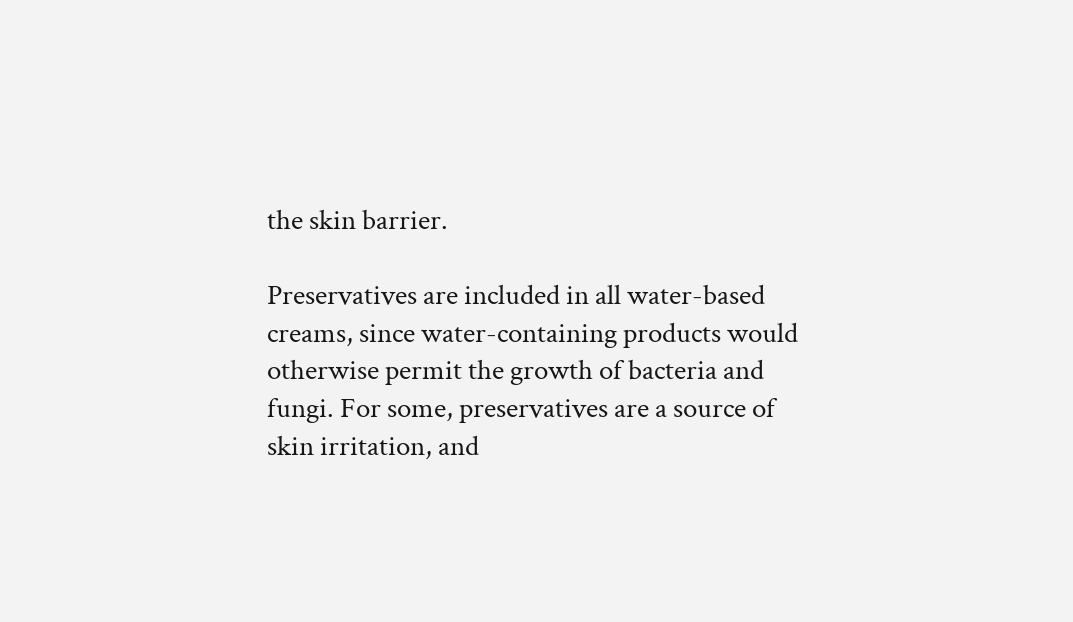the skin barrier.

Preservatives are included in all water-based creams, since water-containing products would otherwise permit the growth of bacteria and fungi. For some, preservatives are a source of skin irritation, and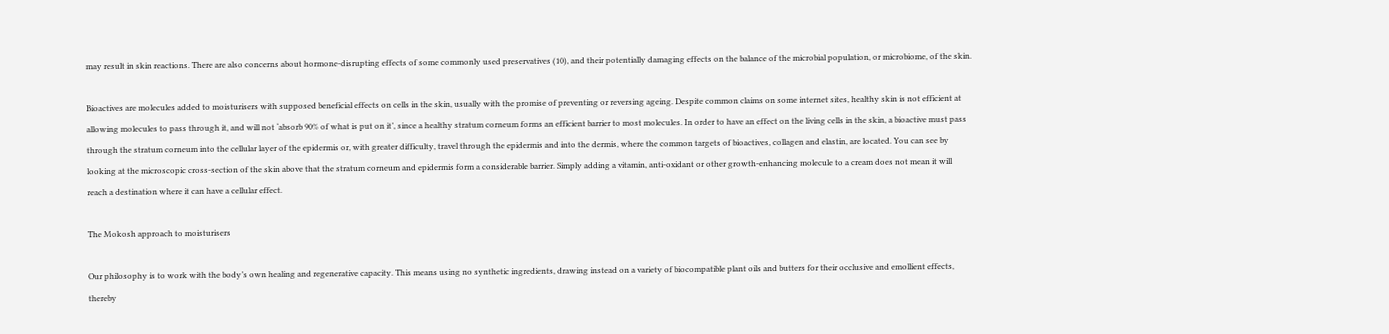may result in skin reactions. There are also concerns about hormone-disrupting effects of some commonly used preservatives (10), and their potentially damaging effects on the balance of the microbial population, or microbiome, of the skin.

Bioactives are molecules added to moisturisers with supposed beneficial effects on cells in the skin, usually with the promise of preventing or reversing ageing. Despite common claims on some internet sites, healthy skin is not efficient at allowing molecules to pass through it, and will not ‘absorb 90% of what is put on it’, since a healthy stratum corneum forms an efficient barrier to most molecules. In order to have an effect on the living cells in the skin, a bioactive must pass through the stratum corneum into the cellular layer of the epidermis or, with greater difficulty, travel through the epidermis and into the dermis, where the common targets of bioactives, collagen and elastin, are located. You can see by looking at the microscopic cross-section of the skin above that the stratum corneum and epidermis form a considerable barrier. Simply adding a vitamin, anti-oxidant or other growth-enhancing molecule to a cream does not mean it will reach a destination where it can have a cellular effect.

The Mokosh approach to moisturisers

Our philosophy is to work with the body’s own healing and regenerative capacity. This means using no synthetic ingredients, drawing instead on a variety of biocompatible plant oils and butters for their occlusive and emollient effects, thereby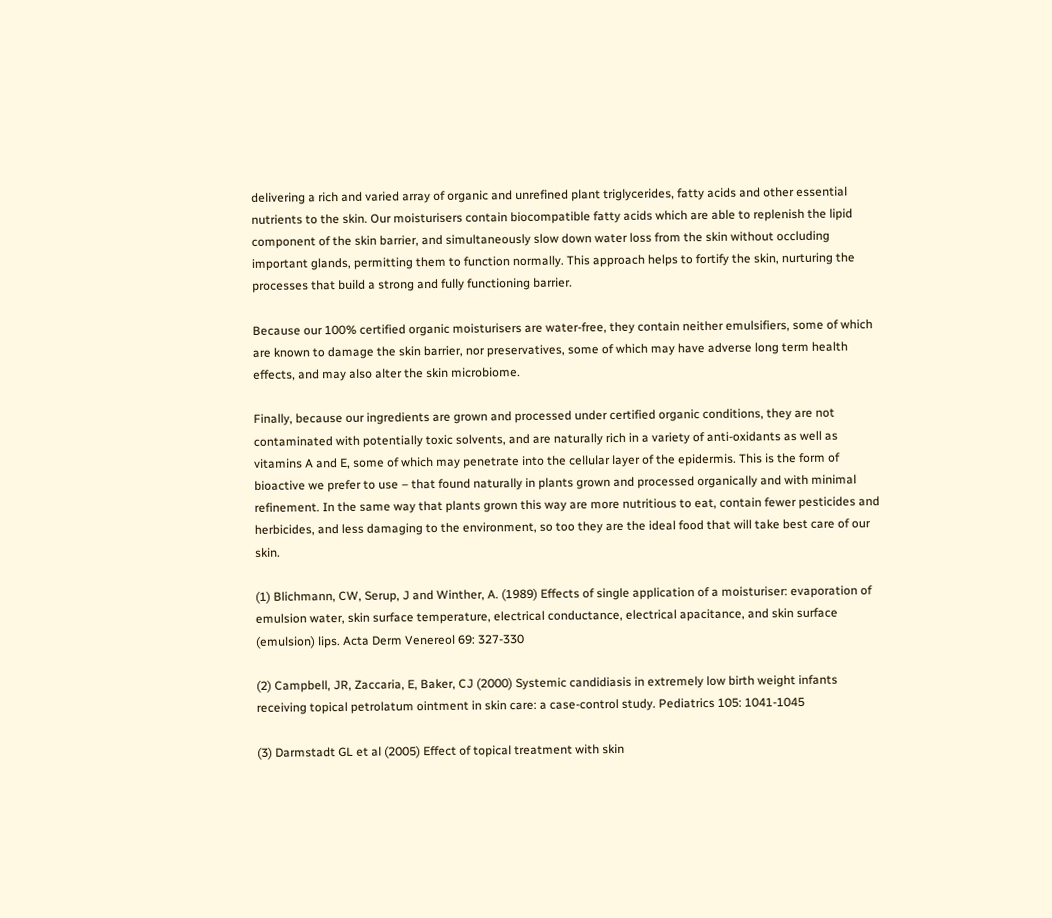delivering a rich and varied array of organic and unrefined plant triglycerides, fatty acids and other essential nutrients to the skin. Our moisturisers contain biocompatible fatty acids which are able to replenish the lipid component of the skin barrier, and simultaneously slow down water loss from the skin without occluding important glands, permitting them to function normally. This approach helps to fortify the skin, nurturing the processes that build a strong and fully functioning barrier.

Because our 100% certified organic moisturisers are water-free, they contain neither emulsifiers, some of which are known to damage the skin barrier, nor preservatives, some of which may have adverse long term health effects, and may also alter the skin microbiome.

Finally, because our ingredients are grown and processed under certified organic conditions, they are not contaminated with potentially toxic solvents, and are naturally rich in a variety of anti-oxidants as well as vitamins A and E, some of which may penetrate into the cellular layer of the epidermis. This is the form of bioactive we prefer to use – that found naturally in plants grown and processed organically and with minimal refinement. In the same way that plants grown this way are more nutritious to eat, contain fewer pesticides and herbicides, and less damaging to the environment, so too they are the ideal food that will take best care of our skin.

(1) Blichmann, CW, Serup, J and Winther, A. (1989) Effects of single application of a moisturiser: evaporation of emulsion water, skin surface temperature, electrical conductance, electrical apacitance, and skin surface (emulsion) lips. Acta Derm Venereol 69: 327-330

(2) Campbell, JR, Zaccaria, E, Baker, CJ (2000) Systemic candidiasis in extremely low birth weight infants receiving topical petrolatum ointment in skin care: a case-control study. Pediatrics 105: 1041-1045

(3) Darmstadt GL et al (2005) Effect of topical treatment with skin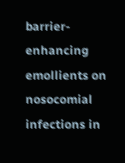barrier-enhancing emollients on nosocomial infections in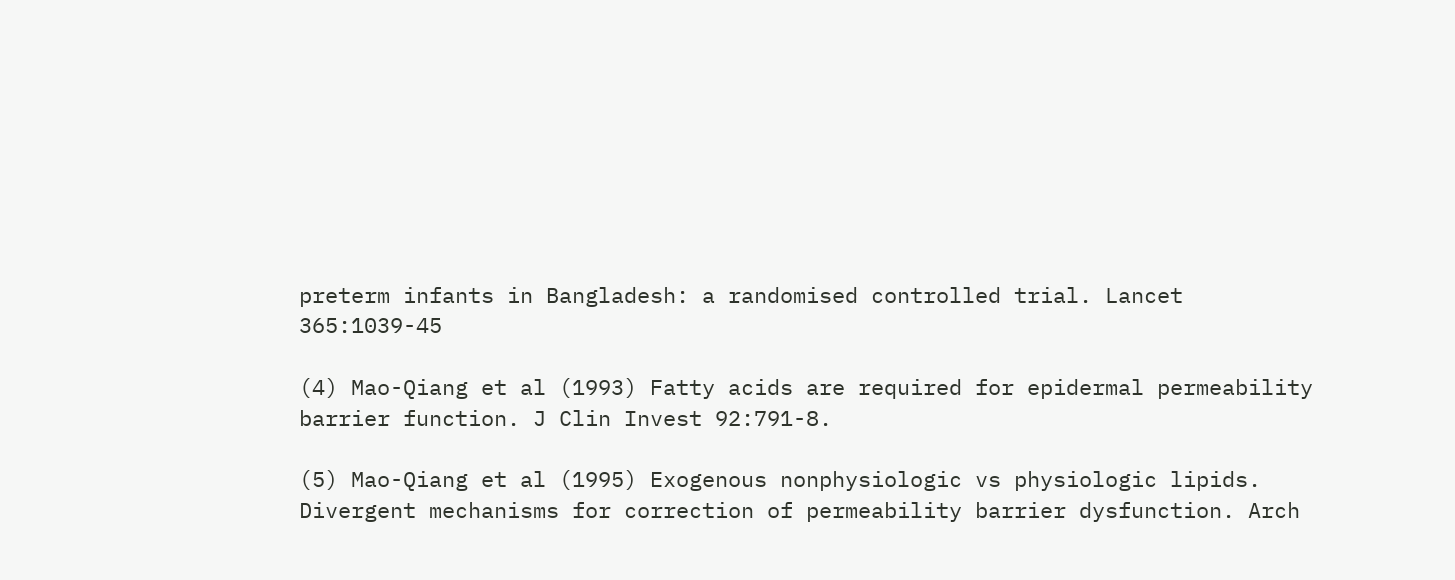preterm infants in Bangladesh: a randomised controlled trial. Lancet 365:1039-45

(4) Mao-Qiang et al (1993) Fatty acids are required for epidermal permeability barrier function. J Clin Invest 92:791-8.

(5) Mao-Qiang et al (1995) Exogenous nonphysiologic vs physiologic lipids. Divergent mechanisms for correction of permeability barrier dysfunction. Arch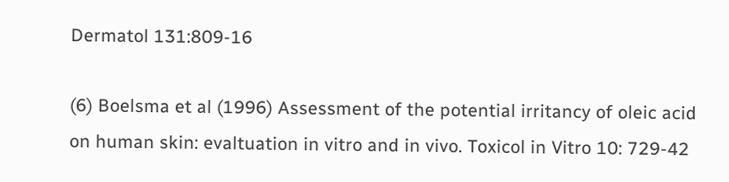Dermatol 131:809-16

(6) Boelsma et al (1996) Assessment of the potential irritancy of oleic acid on human skin: evaltuation in vitro and in vivo. Toxicol in Vitro 10: 729-42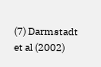(7) Darmstadt et al (2002)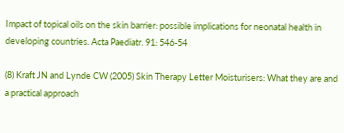Impact of topical oils on the skin barrier: possible implications for neonatal health in developing countries. Acta Paediatr. 91: 546-54

(8) Kraft JN and Lynde CW (2005) Skin Therapy Letter Moisturisers: What they are and a practical approach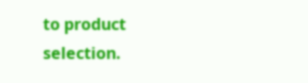to product selection.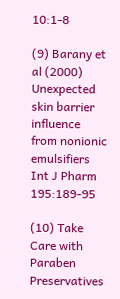10:1-8

(9) Barany et al (2000) Unexpected skin barrier influence from nonionic emulsifiers Int J Pharm 195:189-95

(10) Take Care with Paraben Preservatives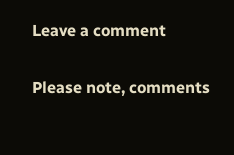Leave a comment

Please note, comments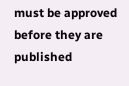must be approved before they are published